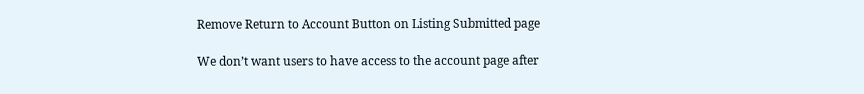Remove Return to Account Button on Listing Submitted page

We don’t want users to have access to the account page after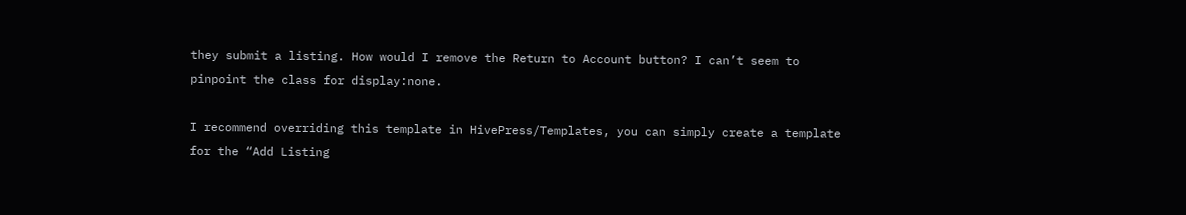they submit a listing. How would I remove the Return to Account button? I can’t seem to pinpoint the class for display:none.

I recommend overriding this template in HivePress/Templates, you can simply create a template for the “Add Listing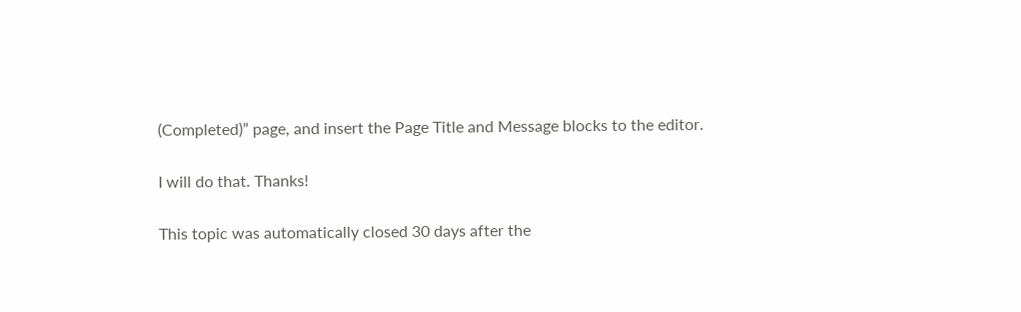(Completed)” page, and insert the Page Title and Message blocks to the editor.

I will do that. Thanks!

This topic was automatically closed 30 days after the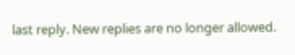last reply. New replies are no longer allowed.